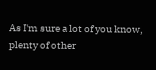As I'm sure a lot of you know, plenty of other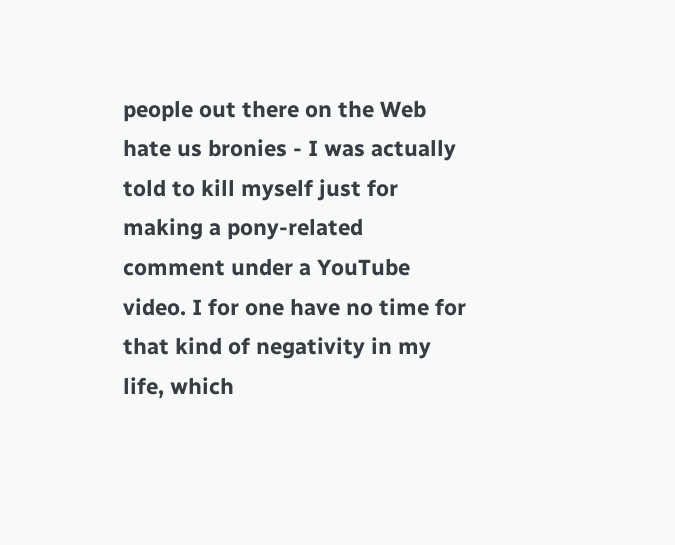people out there on the Web hate us bronies - I was actually told to kill myself just for making a pony-related comment under a YouTube video. I for one have no time for that kind of negativity in my life, which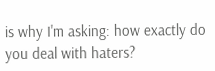is why I'm asking: how exactly do you deal with haters?